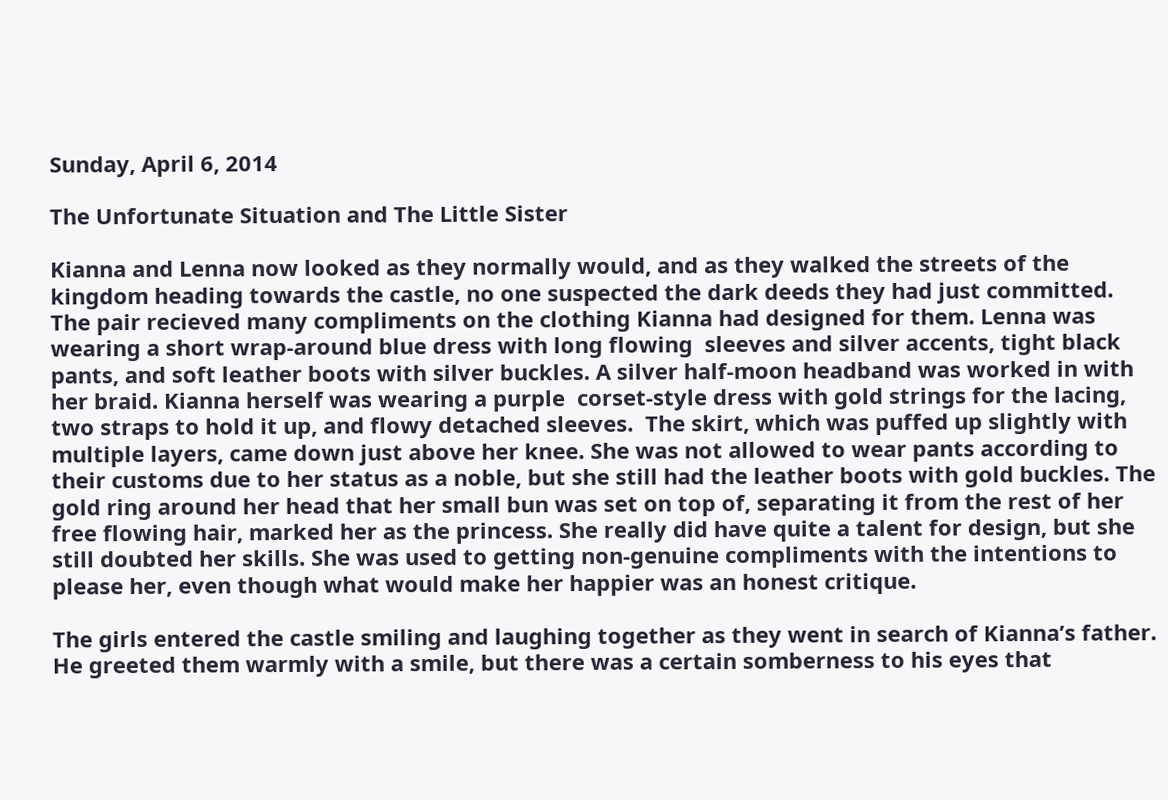Sunday, April 6, 2014

The Unfortunate Situation and The Little Sister

Kianna and Lenna now looked as they normally would, and as they walked the streets of the kingdom heading towards the castle, no one suspected the dark deeds they had just committed. The pair recieved many compliments on the clothing Kianna had designed for them. Lenna was wearing a short wrap-around blue dress with long flowing  sleeves and silver accents, tight black pants, and soft leather boots with silver buckles. A silver half-moon headband was worked in with her braid. Kianna herself was wearing a purple  corset-style dress with gold strings for the lacing, two straps to hold it up, and flowy detached sleeves.  The skirt, which was puffed up slightly with multiple layers, came down just above her knee. She was not allowed to wear pants according to their customs due to her status as a noble, but she still had the leather boots with gold buckles. The gold ring around her head that her small bun was set on top of, separating it from the rest of her free flowing hair, marked her as the princess. She really did have quite a talent for design, but she still doubted her skills. She was used to getting non-genuine compliments with the intentions to please her, even though what would make her happier was an honest critique.

The girls entered the castle smiling and laughing together as they went in search of Kianna’s father. He greeted them warmly with a smile, but there was a certain somberness to his eyes that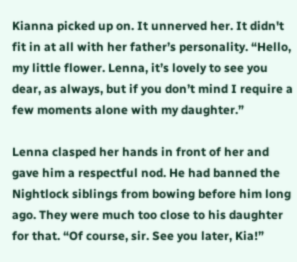Kianna picked up on. It unnerved her. It didn't fit in at all with her father’s personality. “Hello, my little flower. Lenna, it’s lovely to see you dear, as always, but if you don’t mind I require a few moments alone with my daughter.”

Lenna clasped her hands in front of her and gave him a respectful nod. He had banned the Nightlock siblings from bowing before him long ago. They were much too close to his daughter for that. “Of course, sir. See you later, Kia!”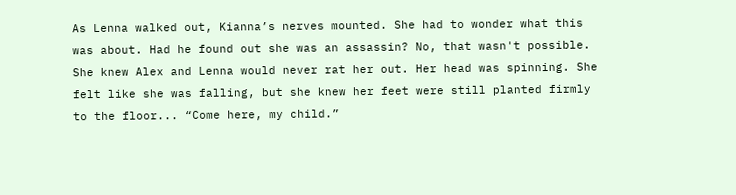As Lenna walked out, Kianna’s nerves mounted. She had to wonder what this was about. Had he found out she was an assassin? No, that wasn't possible. She knew Alex and Lenna would never rat her out. Her head was spinning. She felt like she was falling, but she knew her feet were still planted firmly to the floor... “Come here, my child.”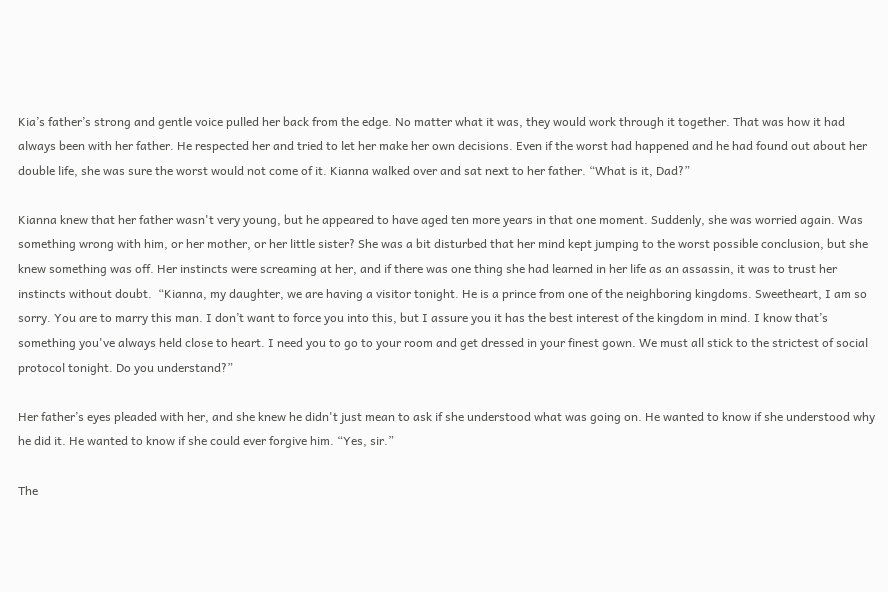Kia’s father’s strong and gentle voice pulled her back from the edge. No matter what it was, they would work through it together. That was how it had always been with her father. He respected her and tried to let her make her own decisions. Even if the worst had happened and he had found out about her double life, she was sure the worst would not come of it. Kianna walked over and sat next to her father. “What is it, Dad?”

Kianna knew that her father wasn't very young, but he appeared to have aged ten more years in that one moment. Suddenly, she was worried again. Was something wrong with him, or her mother, or her little sister? She was a bit disturbed that her mind kept jumping to the worst possible conclusion, but she knew something was off. Her instincts were screaming at her, and if there was one thing she had learned in her life as an assassin, it was to trust her instincts without doubt.  “Kianna, my daughter, we are having a visitor tonight. He is a prince from one of the neighboring kingdoms. Sweetheart, I am so sorry. You are to marry this man. I don’t want to force you into this, but I assure you it has the best interest of the kingdom in mind. I know that’s something you've always held close to heart. I need you to go to your room and get dressed in your finest gown. We must all stick to the strictest of social protocol tonight. Do you understand?”

Her father’s eyes pleaded with her, and she knew he didn't just mean to ask if she understood what was going on. He wanted to know if she understood why he did it. He wanted to know if she could ever forgive him. “Yes, sir.”

The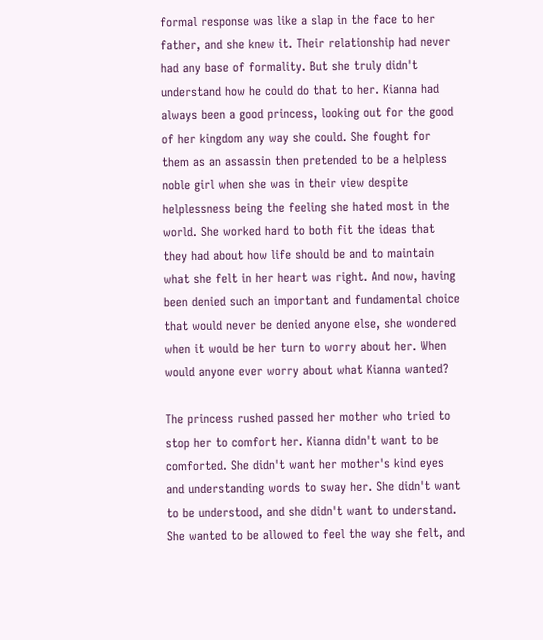formal response was like a slap in the face to her father, and she knew it. Their relationship had never had any base of formality. But she truly didn't understand how he could do that to her. Kianna had always been a good princess, looking out for the good of her kingdom any way she could. She fought for them as an assassin then pretended to be a helpless noble girl when she was in their view despite helplessness being the feeling she hated most in the world. She worked hard to both fit the ideas that they had about how life should be and to maintain what she felt in her heart was right. And now, having been denied such an important and fundamental choice that would never be denied anyone else, she wondered when it would be her turn to worry about her. When would anyone ever worry about what Kianna wanted?

The princess rushed passed her mother who tried to stop her to comfort her. Kianna didn't want to be comforted. She didn't want her mother's kind eyes and understanding words to sway her. She didn't want to be understood, and she didn't want to understand. She wanted to be allowed to feel the way she felt, and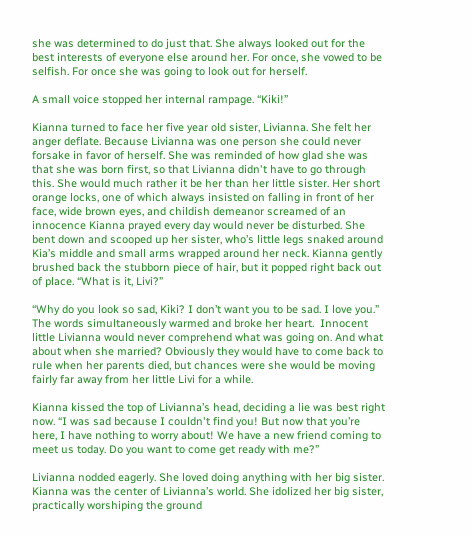she was determined to do just that. She always looked out for the best interests of everyone else around her. For once, she vowed to be selfish. For once she was going to look out for herself.

A small voice stopped her internal rampage. “Kiki!”

Kianna turned to face her five year old sister, Livianna. She felt her anger deflate. Because Livianna was one person she could never forsake in favor of herself. She was reminded of how glad she was that she was born first, so that Livianna didn't have to go through this. She would much rather it be her than her little sister. Her short orange locks, one of which always insisted on falling in front of her face, wide brown eyes, and childish demeanor screamed of an innocence Kianna prayed every day would never be disturbed. She bent down and scooped up her sister, who’s little legs snaked around Kia’s middle and small arms wrapped around her neck. Kianna gently brushed back the stubborn piece of hair, but it popped right back out of place. “What is it, Livi?”

“Why do you look so sad, Kiki? I don’t want you to be sad. I love you.” The words simultaneously warmed and broke her heart.  Innocent little Livianna would never comprehend what was going on. And what about when she married? Obviously they would have to come back to rule when her parents died, but chances were she would be moving fairly far away from her little Livi for a while.

Kianna kissed the top of Livianna’s head, deciding a lie was best right now. “I was sad because I couldn't find you! But now that you’re here, I have nothing to worry about! We have a new friend coming to meet us today. Do you want to come get ready with me?”

Livianna nodded eagerly. She loved doing anything with her big sister. Kianna was the center of Livianna’s world. She idolized her big sister, practically worshiping the ground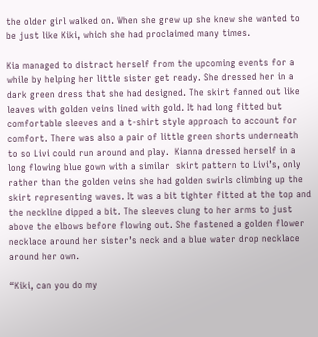the older girl walked on. When she grew up she knew she wanted to be just like Kiki, which she had proclaimed many times.

Kia managed to distract herself from the upcoming events for a while by helping her little sister get ready. She dressed her in a dark green dress that she had designed. The skirt fanned out like leaves with golden veins lined with gold. It had long fitted but comfortable sleeves and a t-shirt style approach to account for comfort. There was also a pair of little green shorts underneath to so Livi could run around and play.  Kianna dressed herself in a long flowing blue gown with a similar  skirt pattern to Livi’s, only rather than the golden veins she had golden swirls climbing up the skirt representing waves. It was a bit tighter fitted at the top and the neckline dipped a bit. The sleeves clung to her arms to just above the elbows before flowing out. She fastened a golden flower necklace around her sister’s neck and a blue water drop necklace  around her own.

“Kiki, can you do my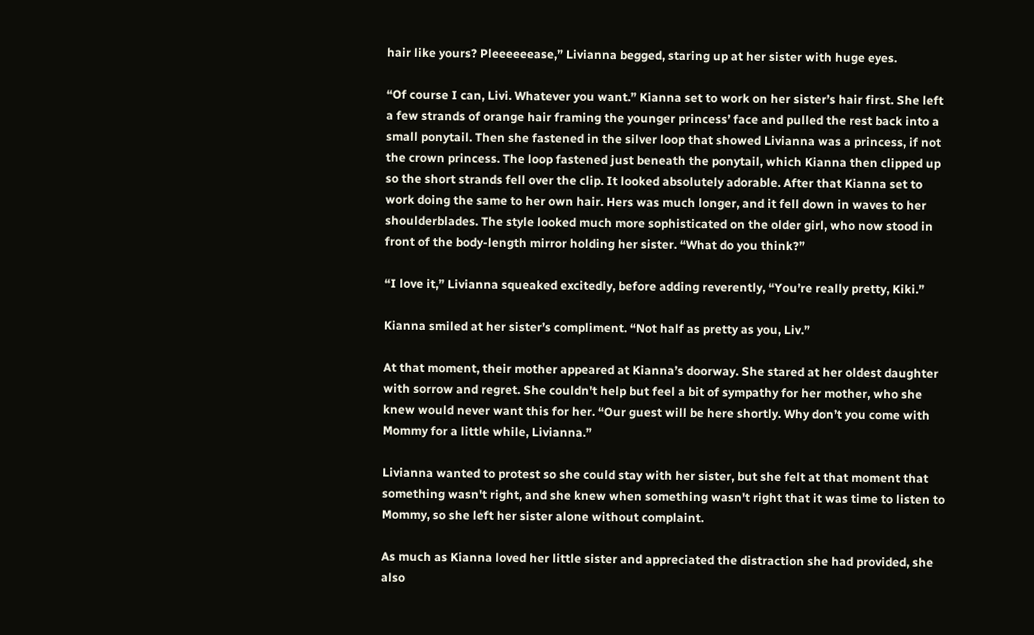hair like yours? Pleeeeeease,” Livianna begged, staring up at her sister with huge eyes.

“Of course I can, Livi. Whatever you want.” Kianna set to work on her sister’s hair first. She left a few strands of orange hair framing the younger princess’ face and pulled the rest back into a small ponytail. Then she fastened in the silver loop that showed Livianna was a princess, if not the crown princess. The loop fastened just beneath the ponytail, which Kianna then clipped up so the short strands fell over the clip. It looked absolutely adorable. After that Kianna set to work doing the same to her own hair. Hers was much longer, and it fell down in waves to her shoulderblades. The style looked much more sophisticated on the older girl, who now stood in front of the body-length mirror holding her sister. “What do you think?”

“I love it,” Livianna squeaked excitedly, before adding reverently, “You’re really pretty, Kiki.”

Kianna smiled at her sister’s compliment. “Not half as pretty as you, Liv.”

At that moment, their mother appeared at Kianna’s doorway. She stared at her oldest daughter with sorrow and regret. She couldn't help but feel a bit of sympathy for her mother, who she knew would never want this for her. “Our guest will be here shortly. Why don’t you come with Mommy for a little while, Livianna.”

Livianna wanted to protest so she could stay with her sister, but she felt at that moment that something wasn't right, and she knew when something wasn't right that it was time to listen to Mommy, so she left her sister alone without complaint.

As much as Kianna loved her little sister and appreciated the distraction she had provided, she also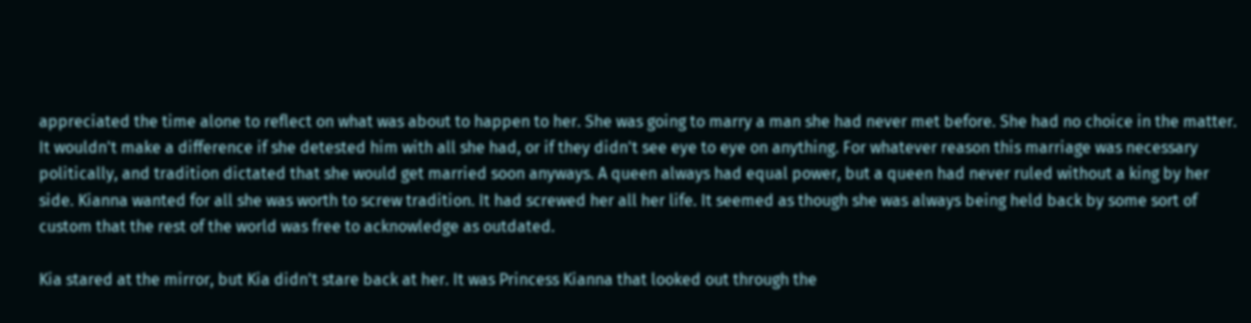appreciated the time alone to reflect on what was about to happen to her. She was going to marry a man she had never met before. She had no choice in the matter. It wouldn't make a difference if she detested him with all she had, or if they didn't see eye to eye on anything. For whatever reason this marriage was necessary politically, and tradition dictated that she would get married soon anyways. A queen always had equal power, but a queen had never ruled without a king by her side. Kianna wanted for all she was worth to screw tradition. It had screwed her all her life. It seemed as though she was always being held back by some sort of custom that the rest of the world was free to acknowledge as outdated.

Kia stared at the mirror, but Kia didn't stare back at her. It was Princess Kianna that looked out through the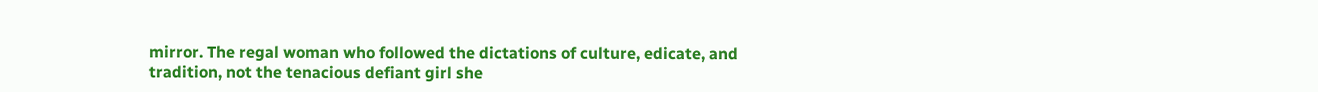mirror. The regal woman who followed the dictations of culture, edicate, and tradition, not the tenacious defiant girl she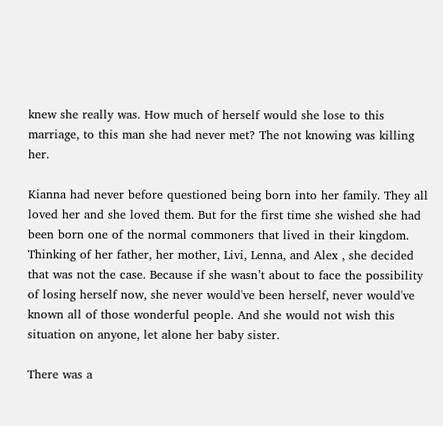knew she really was. How much of herself would she lose to this marriage, to this man she had never met? The not knowing was killing her.

Kianna had never before questioned being born into her family. They all loved her and she loved them. But for the first time she wished she had been born one of the normal commoners that lived in their kingdom. Thinking of her father, her mother, Livi, Lenna, and Alex , she decided that was not the case. Because if she wasn’t about to face the possibility of losing herself now, she never would've been herself, never would've known all of those wonderful people. And she would not wish this situation on anyone, let alone her baby sister.

There was a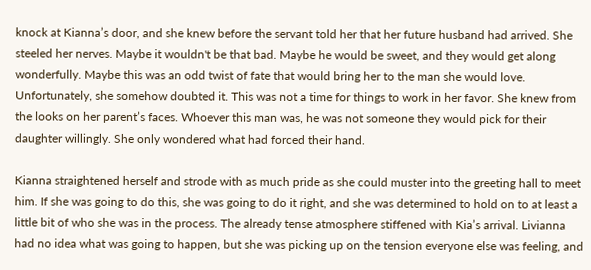knock at Kianna’s door, and she knew before the servant told her that her future husband had arrived. She steeled her nerves. Maybe it wouldn't be that bad. Maybe he would be sweet, and they would get along wonderfully. Maybe this was an odd twist of fate that would bring her to the man she would love. Unfortunately, she somehow doubted it. This was not a time for things to work in her favor. She knew from the looks on her parent’s faces. Whoever this man was, he was not someone they would pick for their daughter willingly. She only wondered what had forced their hand.

Kianna straightened herself and strode with as much pride as she could muster into the greeting hall to meet him. If she was going to do this, she was going to do it right, and she was determined to hold on to at least a little bit of who she was in the process. The already tense atmosphere stiffened with Kia’s arrival. Livianna had no idea what was going to happen, but she was picking up on the tension everyone else was feeling, and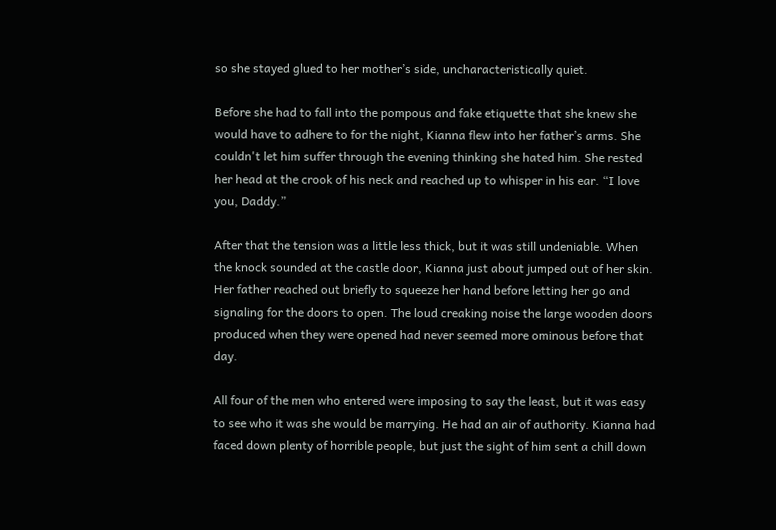so she stayed glued to her mother’s side, uncharacteristically quiet.

Before she had to fall into the pompous and fake etiquette that she knew she would have to adhere to for the night, Kianna flew into her father’s arms. She couldn't let him suffer through the evening thinking she hated him. She rested her head at the crook of his neck and reached up to whisper in his ear. “I love you, Daddy.”

After that the tension was a little less thick, but it was still undeniable. When the knock sounded at the castle door, Kianna just about jumped out of her skin. Her father reached out briefly to squeeze her hand before letting her go and signaling for the doors to open. The loud creaking noise the large wooden doors produced when they were opened had never seemed more ominous before that day.

All four of the men who entered were imposing to say the least, but it was easy to see who it was she would be marrying. He had an air of authority. Kianna had faced down plenty of horrible people, but just the sight of him sent a chill down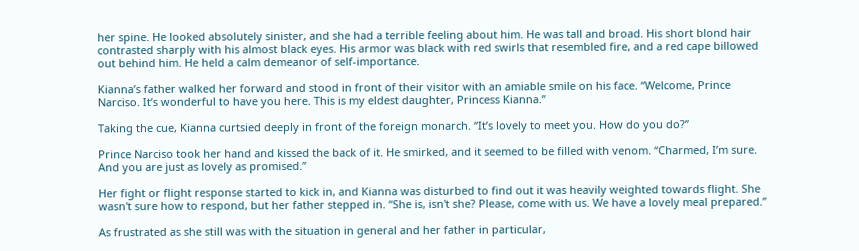her spine. He looked absolutely sinister, and she had a terrible feeling about him. He was tall and broad. His short blond hair contrasted sharply with his almost black eyes. His armor was black with red swirls that resembled fire, and a red cape billowed out behind him. He held a calm demeanor of self-importance.

Kianna’s father walked her forward and stood in front of their visitor with an amiable smile on his face. “Welcome, Prince Narciso. It’s wonderful to have you here. This is my eldest daughter, Princess Kianna.”

Taking the cue, Kianna curtsied deeply in front of the foreign monarch. “It’s lovely to meet you. How do you do?”

Prince Narciso took her hand and kissed the back of it. He smirked, and it seemed to be filled with venom. “Charmed, I’m sure. And you are just as lovely as promised.”

Her fight or flight response started to kick in, and Kianna was disturbed to find out it was heavily weighted towards flight. She wasn't sure how to respond, but her father stepped in. “She is, isn't she? Please, come with us. We have a lovely meal prepared.”

As frustrated as she still was with the situation in general and her father in particular,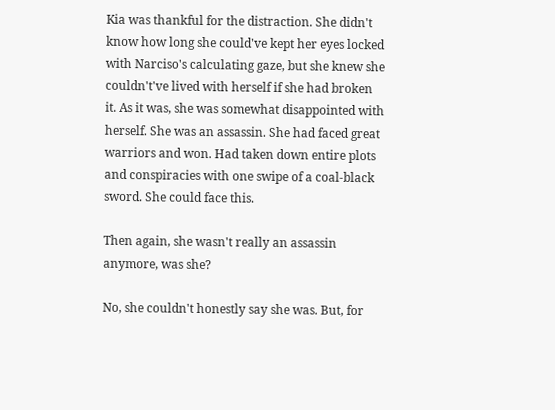Kia was thankful for the distraction. She didn't know how long she could've kept her eyes locked with Narciso's calculating gaze, but she knew she couldn't've lived with herself if she had broken it. As it was, she was somewhat disappointed with herself. She was an assassin. She had faced great warriors and won. Had taken down entire plots and conspiracies with one swipe of a coal-black sword. She could face this.

Then again, she wasn't really an assassin anymore, was she?

No, she couldn't honestly say she was. But, for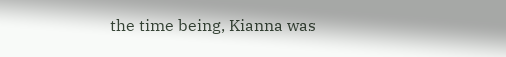the time being, Kianna was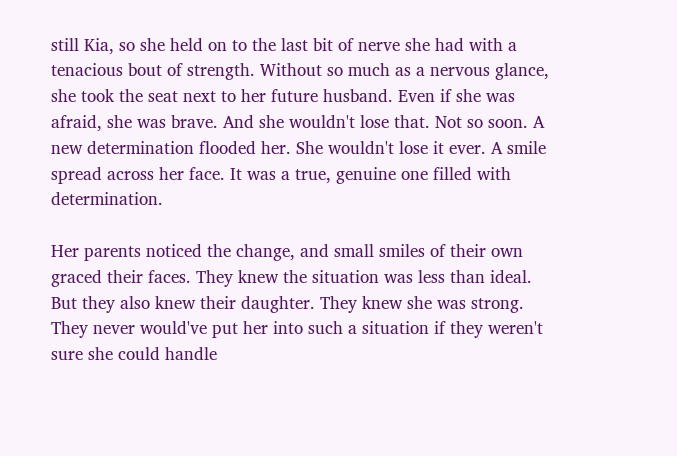still Kia, so she held on to the last bit of nerve she had with a tenacious bout of strength. Without so much as a nervous glance, she took the seat next to her future husband. Even if she was afraid, she was brave. And she wouldn't lose that. Not so soon. A new determination flooded her. She wouldn't lose it ever. A smile spread across her face. It was a true, genuine one filled with determination.

Her parents noticed the change, and small smiles of their own graced their faces. They knew the situation was less than ideal. But they also knew their daughter. They knew she was strong. They never would've put her into such a situation if they weren't sure she could handle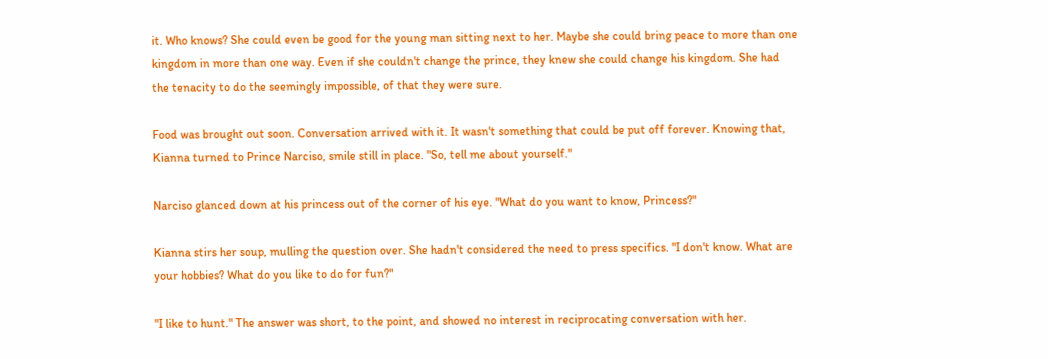it. Who knows? She could even be good for the young man sitting next to her. Maybe she could bring peace to more than one kingdom in more than one way. Even if she couldn't change the prince, they knew she could change his kingdom. She had the tenacity to do the seemingly impossible, of that they were sure.

Food was brought out soon. Conversation arrived with it. It wasn't something that could be put off forever. Knowing that, Kianna turned to Prince Narciso, smile still in place. "So, tell me about yourself."

Narciso glanced down at his princess out of the corner of his eye. "What do you want to know, Princess?"

Kianna stirs her soup, mulling the question over. She hadn't considered the need to press specifics. "I don't know. What are your hobbies? What do you like to do for fun?"

"I like to hunt." The answer was short, to the point, and showed no interest in reciprocating conversation with her.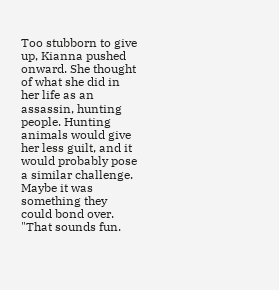Too stubborn to give up, Kianna pushed onward. She thought of what she did in her life as an assassin, hunting people. Hunting animals would give her less guilt, and it would probably pose a similar challenge. Maybe it was something they could bond over. "That sounds fun.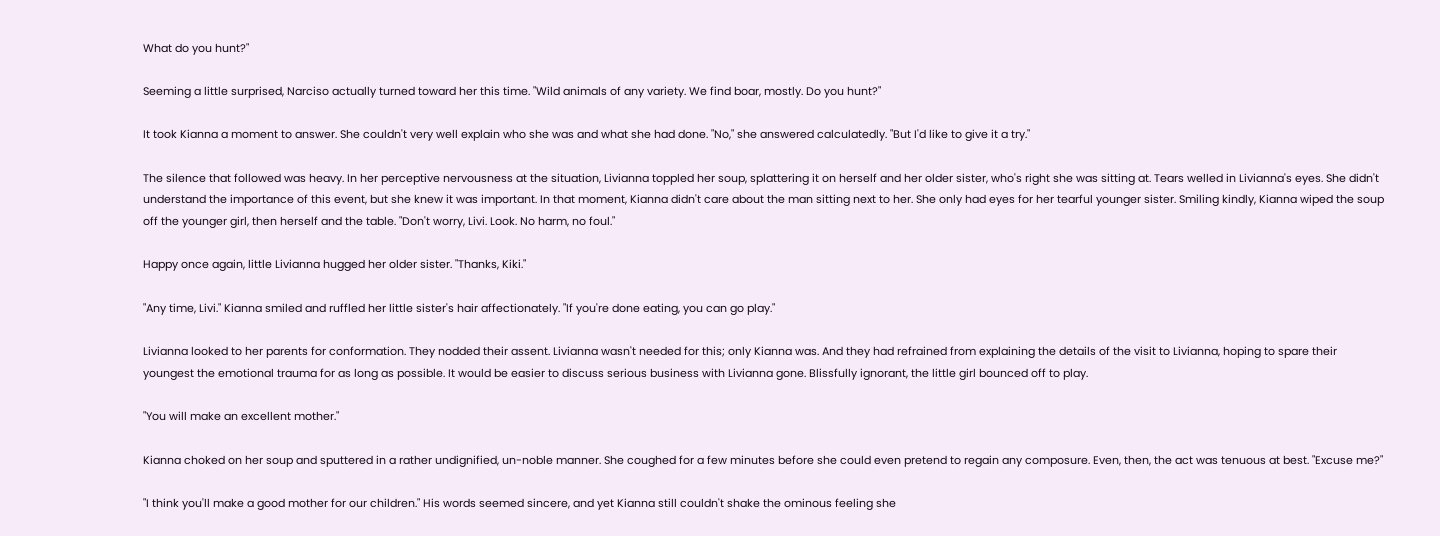What do you hunt?"

Seeming a little surprised, Narciso actually turned toward her this time. "Wild animals of any variety. We find boar, mostly. Do you hunt?"

It took Kianna a moment to answer. She couldn't very well explain who she was and what she had done. "No," she answered calculatedly. "But I'd like to give it a try."

The silence that followed was heavy. In her perceptive nervousness at the situation, Livianna toppled her soup, splattering it on herself and her older sister, who's right she was sitting at. Tears welled in Livianna's eyes. She didn't understand the importance of this event, but she knew it was important. In that moment, Kianna didn't care about the man sitting next to her. She only had eyes for her tearful younger sister. Smiling kindly, Kianna wiped the soup off the younger girl, then herself and the table. "Don't worry, Livi. Look. No harm, no foul."

Happy once again, little Livianna hugged her older sister. "Thanks, Kiki."

"Any time, Livi." Kianna smiled and ruffled her little sister's hair affectionately. "If you're done eating, you can go play."

Livianna looked to her parents for conformation. They nodded their assent. Livianna wasn't needed for this; only Kianna was. And they had refrained from explaining the details of the visit to Livianna, hoping to spare their youngest the emotional trauma for as long as possible. It would be easier to discuss serious business with Livianna gone. Blissfully ignorant, the little girl bounced off to play.

"You will make an excellent mother."

Kianna choked on her soup and sputtered in a rather undignified, un-noble manner. She coughed for a few minutes before she could even pretend to regain any composure. Even, then, the act was tenuous at best. "Excuse me?"

"I think you'll make a good mother for our children." His words seemed sincere, and yet Kianna still couldn't shake the ominous feeling she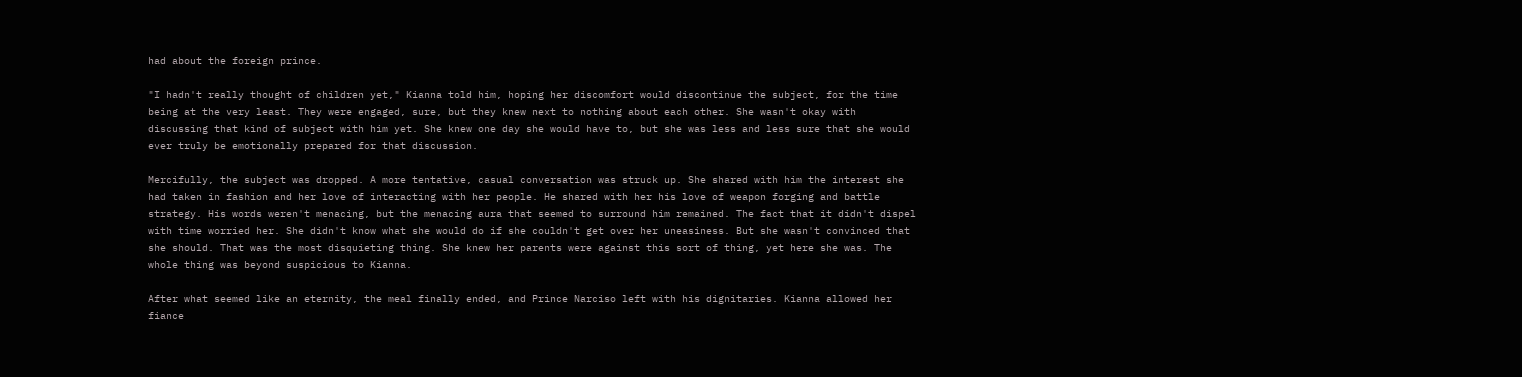had about the foreign prince.

"I hadn't really thought of children yet," Kianna told him, hoping her discomfort would discontinue the subject, for the time being at the very least. They were engaged, sure, but they knew next to nothing about each other. She wasn't okay with discussing that kind of subject with him yet. She knew one day she would have to, but she was less and less sure that she would ever truly be emotionally prepared for that discussion.

Mercifully, the subject was dropped. A more tentative, casual conversation was struck up. She shared with him the interest she had taken in fashion and her love of interacting with her people. He shared with her his love of weapon forging and battle strategy. His words weren't menacing, but the menacing aura that seemed to surround him remained. The fact that it didn't dispel with time worried her. She didn't know what she would do if she couldn't get over her uneasiness. But she wasn't convinced that she should. That was the most disquieting thing. She knew her parents were against this sort of thing, yet here she was. The whole thing was beyond suspicious to Kianna.

After what seemed like an eternity, the meal finally ended, and Prince Narciso left with his dignitaries. Kianna allowed her fiance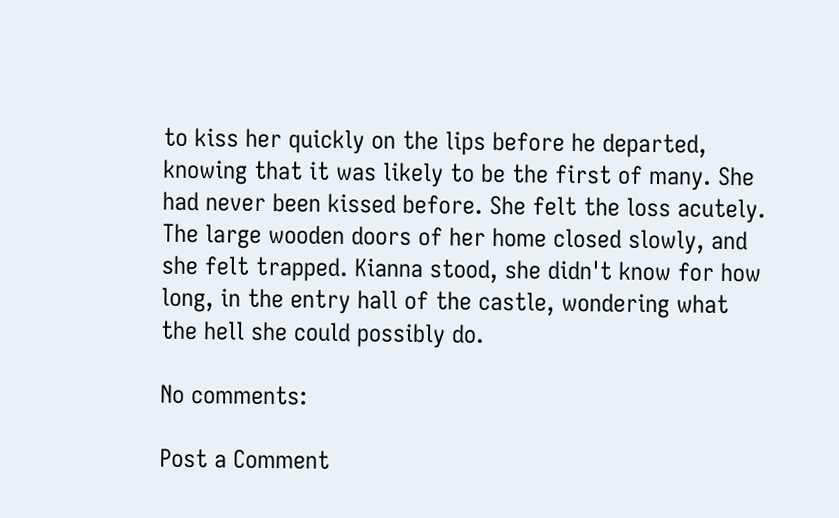to kiss her quickly on the lips before he departed, knowing that it was likely to be the first of many. She had never been kissed before. She felt the loss acutely. The large wooden doors of her home closed slowly, and she felt trapped. Kianna stood, she didn't know for how long, in the entry hall of the castle, wondering what the hell she could possibly do.

No comments:

Post a Comment